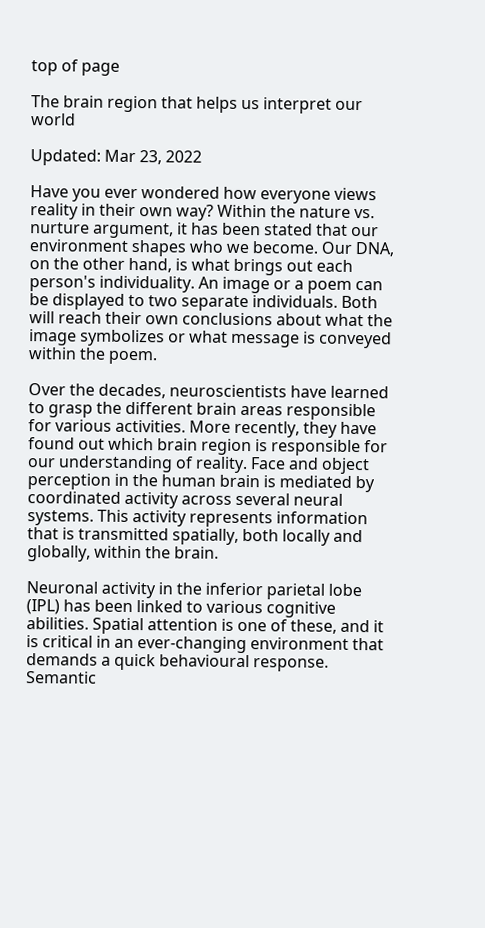top of page

The brain region that helps us interpret our world

Updated: Mar 23, 2022

Have you ever wondered how everyone views reality in their own way? Within the nature vs. nurture argument, it has been stated that our environment shapes who we become. Our DNA, on the other hand, is what brings out each person's individuality. An image or a poem can be displayed to two separate individuals. Both will reach their own conclusions about what the image symbolizes or what message is conveyed within the poem.

Over the decades, neuroscientists have learned to grasp the different brain areas responsible for various activities. More recently, they have found out which brain region is responsible for our understanding of reality. Face and object perception in the human brain is mediated by coordinated activity across several neural systems. This activity represents information that is transmitted spatially, both locally and globally, within the brain.

Neuronal activity in the inferior parietal lobe (IPL) has been linked to various cognitive abilities. Spatial attention is one of these, and it is critical in an ever-changing environment that demands a quick behavioural response. Semantic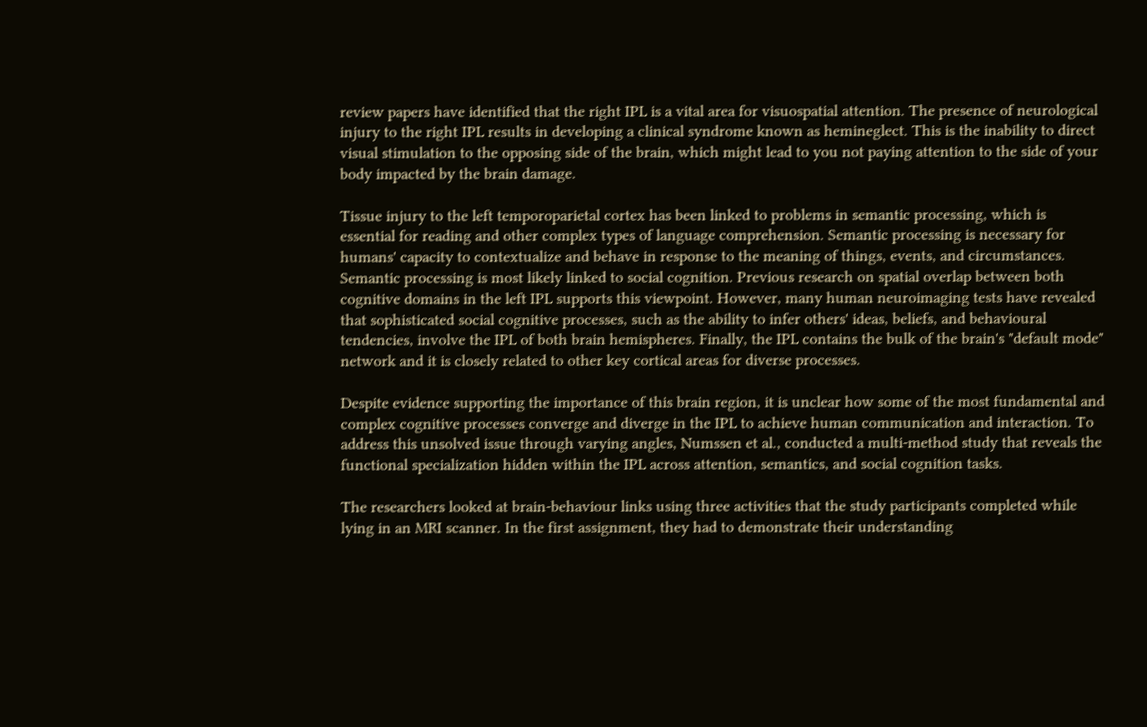review papers have identified that the right IPL is a vital area for visuospatial attention. The presence of neurological injury to the right IPL results in developing a clinical syndrome known as hemineglect. This is the inability to direct visual stimulation to the opposing side of the brain, which might lead to you not paying attention to the side of your body impacted by the brain damage.

Tissue injury to the left temporoparietal cortex has been linked to problems in semantic processing, which is essential for reading and other complex types of language comprehension. Semantic processing is necessary for humans' capacity to contextualize and behave in response to the meaning of things, events, and circumstances. Semantic processing is most likely linked to social cognition. Previous research on spatial overlap between both cognitive domains in the left IPL supports this viewpoint. However, many human neuroimaging tests have revealed that sophisticated social cognitive processes, such as the ability to infer others' ideas, beliefs, and behavioural tendencies, involve the IPL of both brain hemispheres. Finally, the IPL contains the bulk of the brain's "default mode" network and it is closely related to other key cortical areas for diverse processes.

Despite evidence supporting the importance of this brain region, it is unclear how some of the most fundamental and complex cognitive processes converge and diverge in the IPL to achieve human communication and interaction. To address this unsolved issue through varying angles, Numssen et al., conducted a multi-method study that reveals the functional specialization hidden within the IPL across attention, semantics, and social cognition tasks.

The researchers looked at brain-behaviour links using three activities that the study participants completed while lying in an MRI scanner. In the first assignment, they had to demonstrate their understanding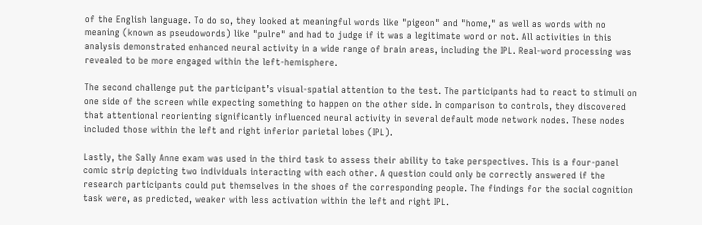of the English language. To do so, they looked at meaningful words like "pigeon" and "home," as well as words with no meaning (known as pseudowords) like "pulre" and had to judge if it was a legitimate word or not. All activities in this analysis demonstrated enhanced neural activity in a wide range of brain areas, including the IPL. Real-word processing was revealed to be more engaged within the left-hemisphere.

The second challenge put the participant’s visual-spatial attention to the test. The participants had to react to stimuli on one side of the screen while expecting something to happen on the other side. In comparison to controls, they discovered that attentional reorienting significantly influenced neural activity in several default mode network nodes. These nodes included those within the left and right inferior parietal lobes (IPL).

Lastly, the Sally Anne exam was used in the third task to assess their ability to take perspectives. This is a four-panel comic strip depicting two individuals interacting with each other. A question could only be correctly answered if the research participants could put themselves in the shoes of the corresponding people. The findings for the social cognition task were, as predicted, weaker with less activation within the left and right IPL.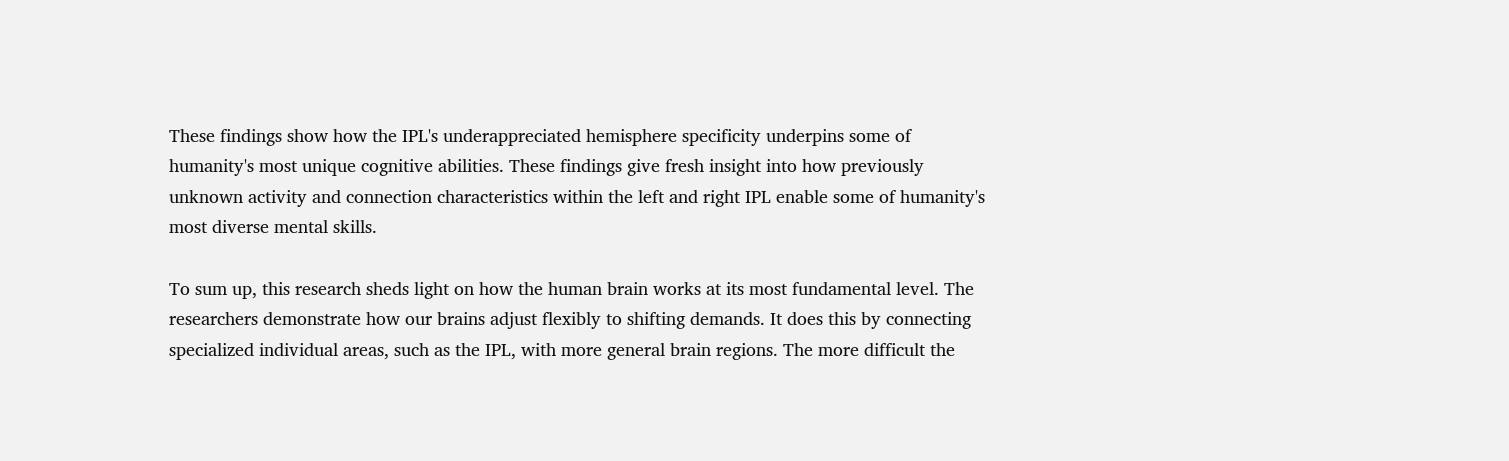These findings show how the IPL's underappreciated hemisphere specificity underpins some of humanity's most unique cognitive abilities. These findings give fresh insight into how previously unknown activity and connection characteristics within the left and right IPL enable some of humanity's most diverse mental skills.

To sum up, this research sheds light on how the human brain works at its most fundamental level. The researchers demonstrate how our brains adjust flexibly to shifting demands. It does this by connecting specialized individual areas, such as the IPL, with more general brain regions. The more difficult the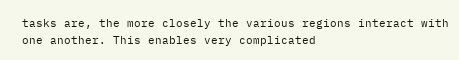tasks are, the more closely the various regions interact with one another. This enables very complicated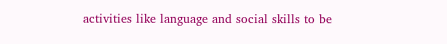activities like language and social skills to be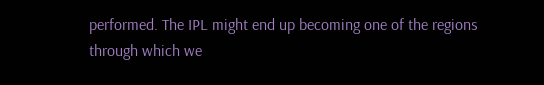performed. The IPL might end up becoming one of the regions through which we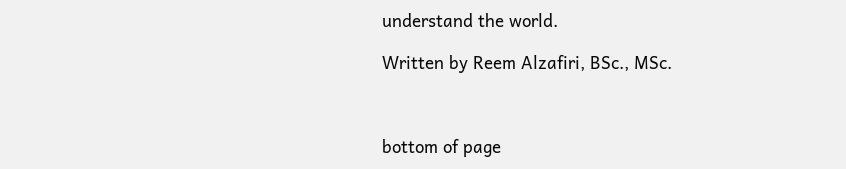understand the world.

Written by Reem Alzafiri, BSc., MSc.



bottom of page